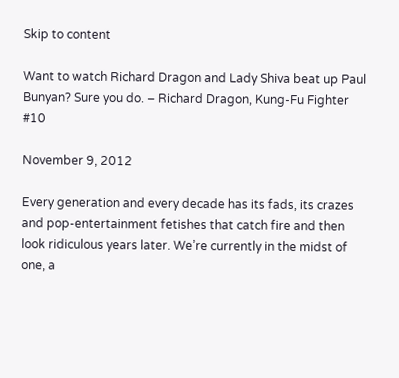Skip to content

Want to watch Richard Dragon and Lady Shiva beat up Paul Bunyan? Sure you do. – Richard Dragon, Kung-Fu Fighter #10

November 9, 2012

Every generation and every decade has its fads, its crazes and pop-entertainment fetishes that catch fire and then look ridiculous years later. We’re currently in the midst of one, a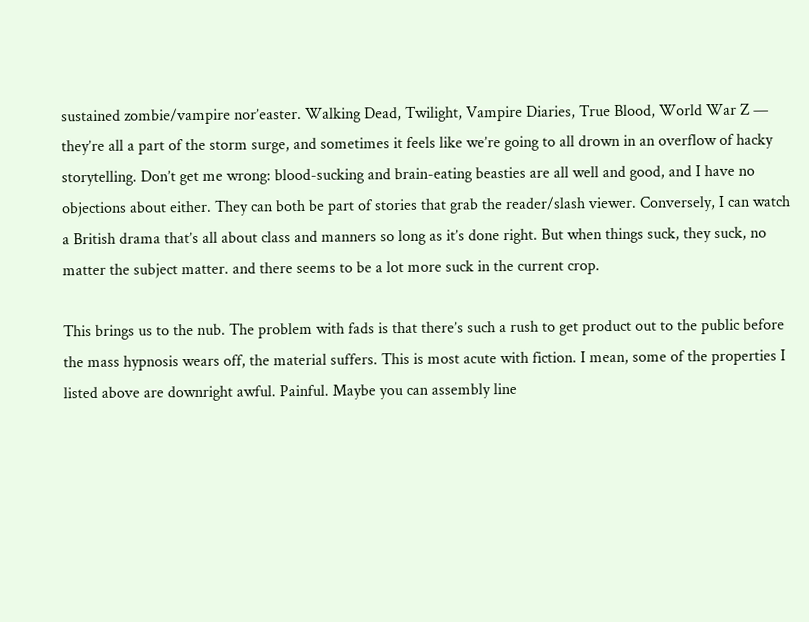sustained zombie/vampire nor’easter. Walking Dead, Twilight, Vampire Diaries, True Blood, World War Z — they’re all a part of the storm surge, and sometimes it feels like we’re going to all drown in an overflow of hacky storytelling. Don’t get me wrong: blood-sucking and brain-eating beasties are all well and good, and I have no objections about either. They can both be part of stories that grab the reader/slash viewer. Conversely, I can watch a British drama that’s all about class and manners so long as it’s done right. But when things suck, they suck, no matter the subject matter. and there seems to be a lot more suck in the current crop.

This brings us to the nub. The problem with fads is that there’s such a rush to get product out to the public before the mass hypnosis wears off, the material suffers. This is most acute with fiction. I mean, some of the properties I listed above are downright awful. Painful. Maybe you can assembly line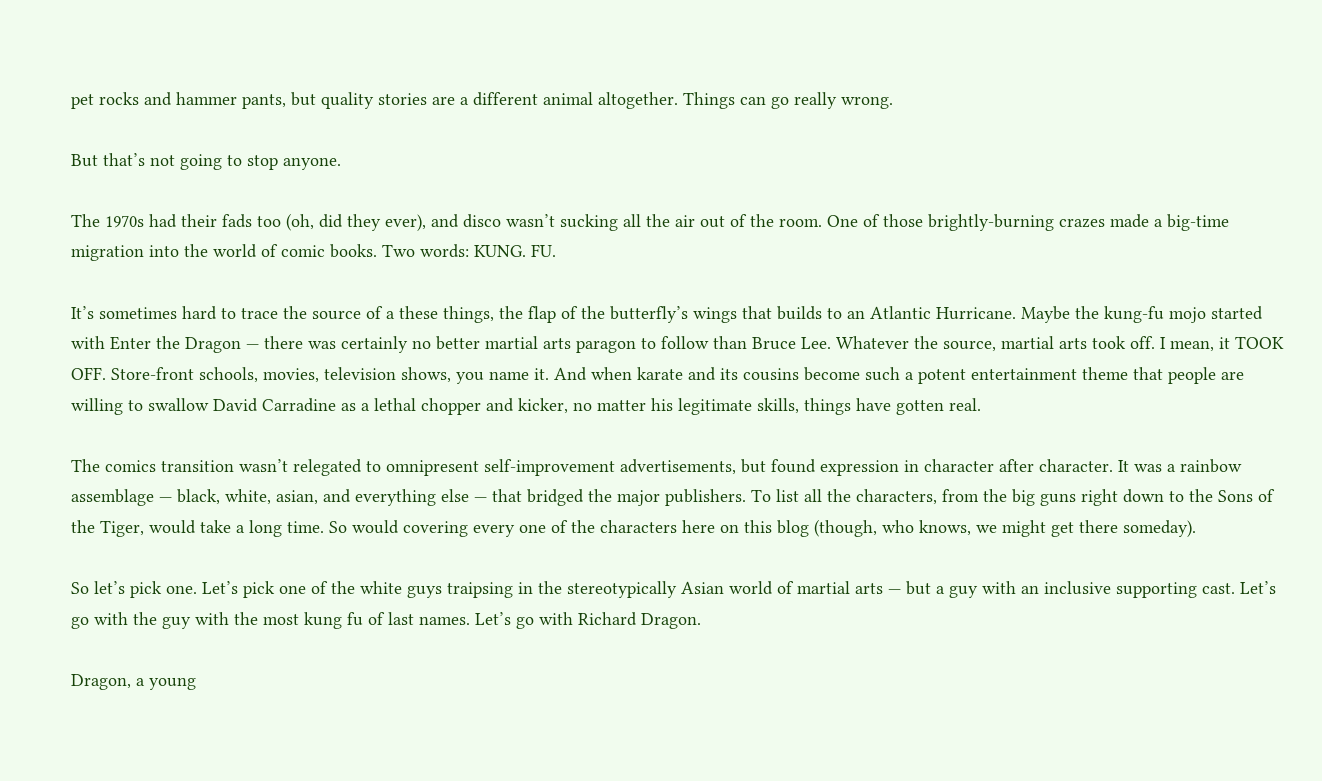pet rocks and hammer pants, but quality stories are a different animal altogether. Things can go really wrong.

But that’s not going to stop anyone.

The 1970s had their fads too (oh, did they ever), and disco wasn’t sucking all the air out of the room. One of those brightly-burning crazes made a big-time migration into the world of comic books. Two words: KUNG. FU.

It’s sometimes hard to trace the source of a these things, the flap of the butterfly’s wings that builds to an Atlantic Hurricane. Maybe the kung-fu mojo started with Enter the Dragon — there was certainly no better martial arts paragon to follow than Bruce Lee. Whatever the source, martial arts took off. I mean, it TOOK OFF. Store-front schools, movies, television shows, you name it. And when karate and its cousins become such a potent entertainment theme that people are willing to swallow David Carradine as a lethal chopper and kicker, no matter his legitimate skills, things have gotten real.

The comics transition wasn’t relegated to omnipresent self-improvement advertisements, but found expression in character after character. It was a rainbow assemblage — black, white, asian, and everything else — that bridged the major publishers. To list all the characters, from the big guns right down to the Sons of the Tiger, would take a long time. So would covering every one of the characters here on this blog (though, who knows, we might get there someday).

So let’s pick one. Let’s pick one of the white guys traipsing in the stereotypically Asian world of martial arts — but a guy with an inclusive supporting cast. Let’s go with the guy with the most kung fu of last names. Let’s go with Richard Dragon.

Dragon, a young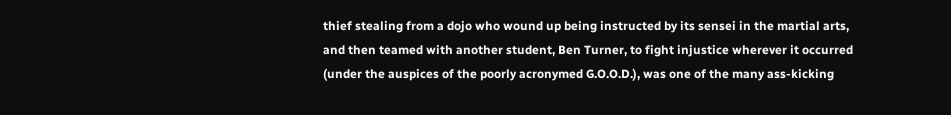thief stealing from a dojo who wound up being instructed by its sensei in the martial arts, and then teamed with another student, Ben Turner, to fight injustice wherever it occurred (under the auspices of the poorly acronymed G.O.O.D.), was one of the many ass-kicking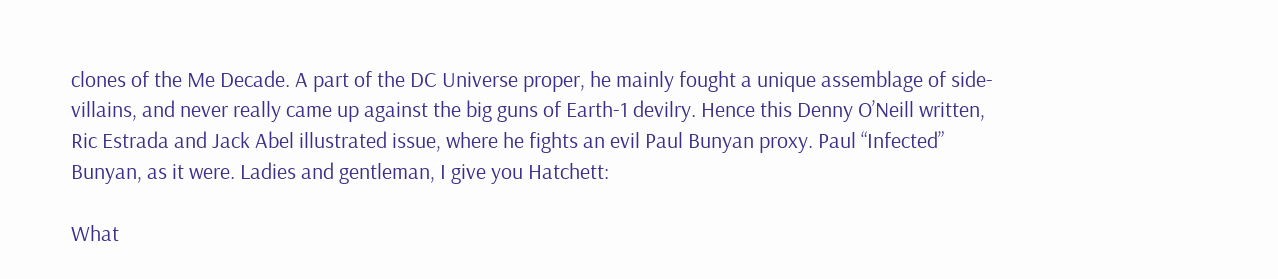clones of the Me Decade. A part of the DC Universe proper, he mainly fought a unique assemblage of side-villains, and never really came up against the big guns of Earth-1 devilry. Hence this Denny O’Neill written, Ric Estrada and Jack Abel illustrated issue, where he fights an evil Paul Bunyan proxy. Paul “Infected” Bunyan, as it were. Ladies and gentleman, I give you Hatchett:

What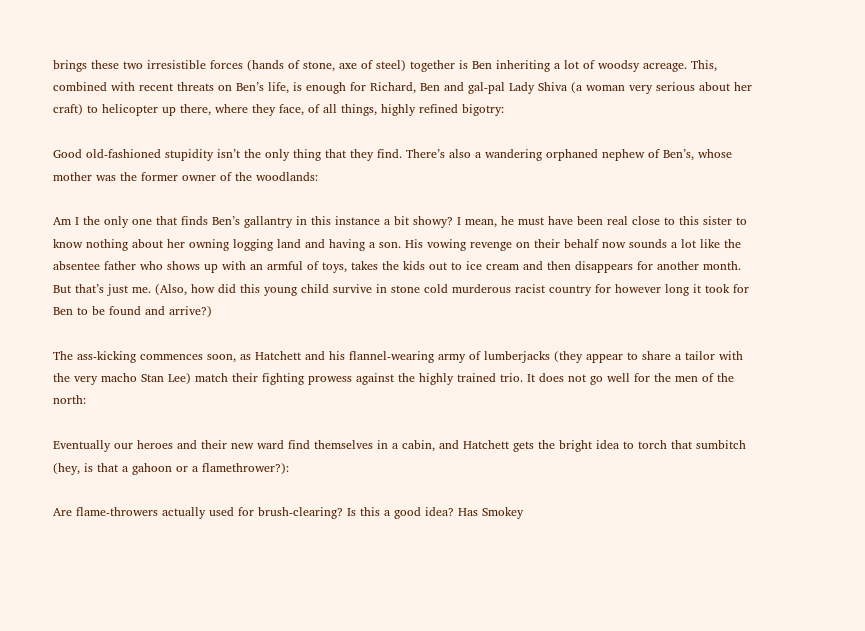brings these two irresistible forces (hands of stone, axe of steel) together is Ben inheriting a lot of woodsy acreage. This, combined with recent threats on Ben’s life, is enough for Richard, Ben and gal-pal Lady Shiva (a woman very serious about her craft) to helicopter up there, where they face, of all things, highly refined bigotry:

Good old-fashioned stupidity isn’t the only thing that they find. There’s also a wandering orphaned nephew of Ben’s, whose mother was the former owner of the woodlands:

Am I the only one that finds Ben’s gallantry in this instance a bit showy? I mean, he must have been real close to this sister to know nothing about her owning logging land and having a son. His vowing revenge on their behalf now sounds a lot like the absentee father who shows up with an armful of toys, takes the kids out to ice cream and then disappears for another month. But that’s just me. (Also, how did this young child survive in stone cold murderous racist country for however long it took for Ben to be found and arrive?)

The ass-kicking commences soon, as Hatchett and his flannel-wearing army of lumberjacks (they appear to share a tailor with the very macho Stan Lee) match their fighting prowess against the highly trained trio. It does not go well for the men of the north:

Eventually our heroes and their new ward find themselves in a cabin, and Hatchett gets the bright idea to torch that sumbitch (hey, is that a gahoon or a flamethrower?):

Are flame-throwers actually used for brush-clearing? Is this a good idea? Has Smokey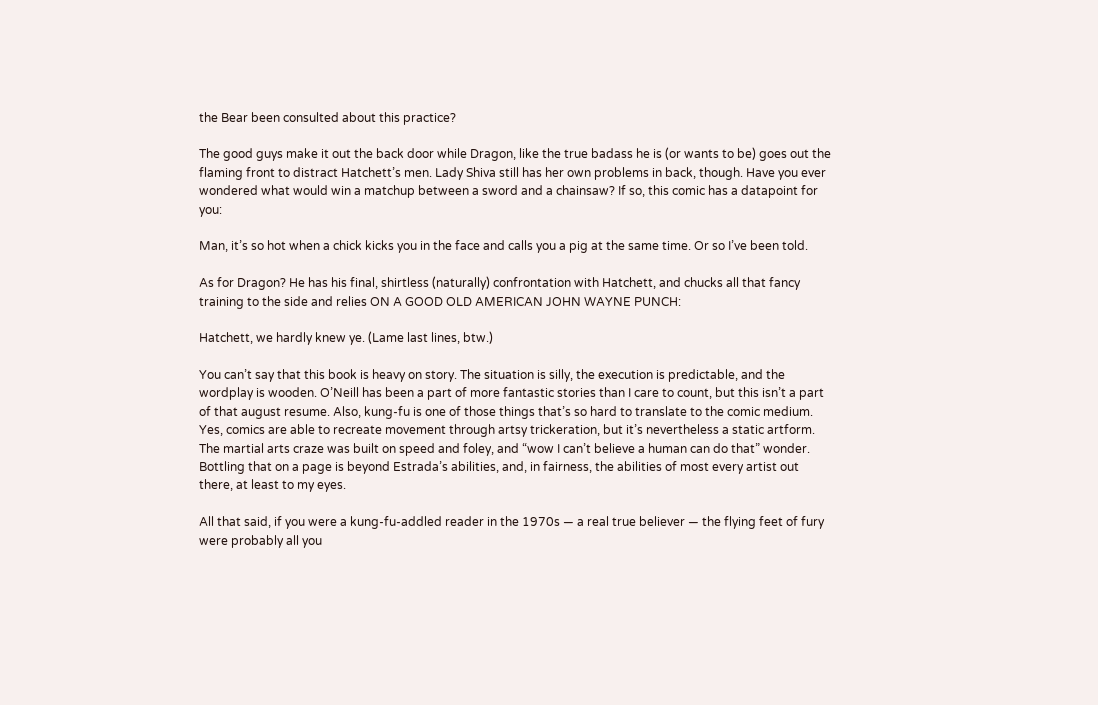the Bear been consulted about this practice?

The good guys make it out the back door while Dragon, like the true badass he is (or wants to be) goes out the flaming front to distract Hatchett’s men. Lady Shiva still has her own problems in back, though. Have you ever wondered what would win a matchup between a sword and a chainsaw? If so, this comic has a datapoint for you:

Man, it’s so hot when a chick kicks you in the face and calls you a pig at the same time. Or so I’ve been told.

As for Dragon? He has his final, shirtless (naturally) confrontation with Hatchett, and chucks all that fancy training to the side and relies ON A GOOD OLD AMERICAN JOHN WAYNE PUNCH:

Hatchett, we hardly knew ye. (Lame last lines, btw.)

You can’t say that this book is heavy on story. The situation is silly, the execution is predictable, and the wordplay is wooden. O’Neill has been a part of more fantastic stories than I care to count, but this isn’t a part of that august resume. Also, kung-fu is one of those things that’s so hard to translate to the comic medium. Yes, comics are able to recreate movement through artsy trickeration, but it’s nevertheless a static artform. The martial arts craze was built on speed and foley, and “wow I can’t believe a human can do that” wonder. Bottling that on a page is beyond Estrada’s abilities, and, in fairness, the abilities of most every artist out there, at least to my eyes.

All that said, if you were a kung-fu-addled reader in the 1970s — a real true believer — the flying feet of fury were probably all you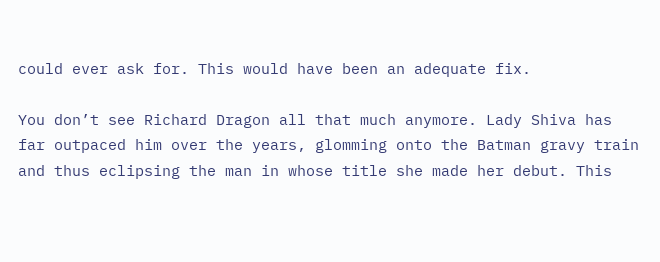could ever ask for. This would have been an adequate fix.

You don’t see Richard Dragon all that much anymore. Lady Shiva has far outpaced him over the years, glomming onto the Batman gravy train and thus eclipsing the man in whose title she made her debut. This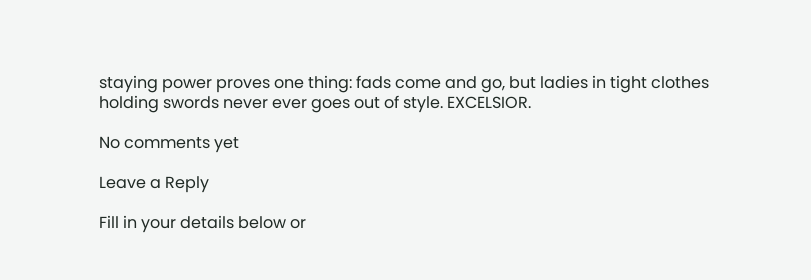staying power proves one thing: fads come and go, but ladies in tight clothes holding swords never ever goes out of style. EXCELSIOR.

No comments yet

Leave a Reply

Fill in your details below or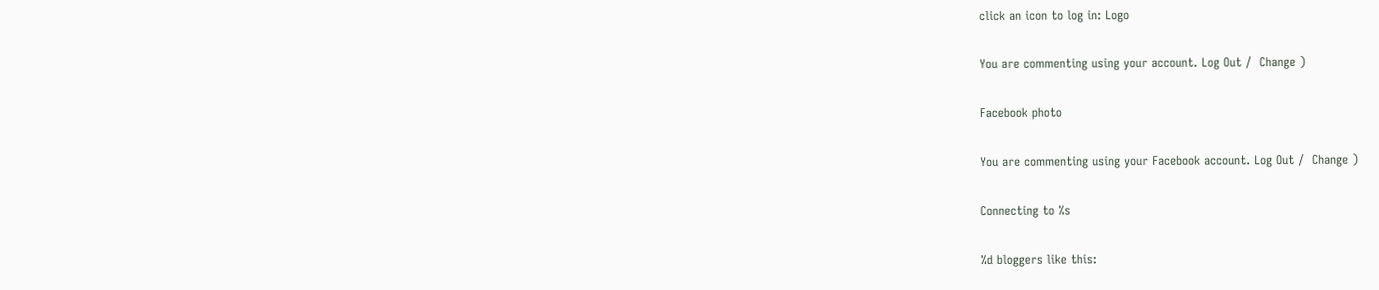click an icon to log in: Logo

You are commenting using your account. Log Out /  Change )

Facebook photo

You are commenting using your Facebook account. Log Out /  Change )

Connecting to %s

%d bloggers like this: